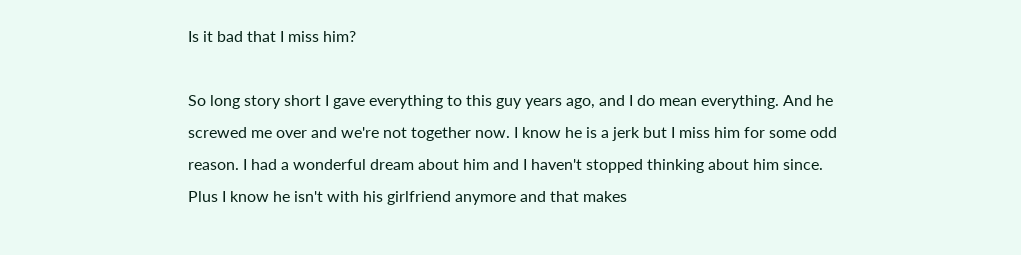Is it bad that I miss him?

So long story short I gave everything to this guy years ago, and I do mean everything. And he screwed me over and we're not together now. I know he is a jerk but I miss him for some odd reason. I had a wonderful dream about him and I haven't stopped thinking about him since. Plus I know he isn't with his girlfriend anymore and that makes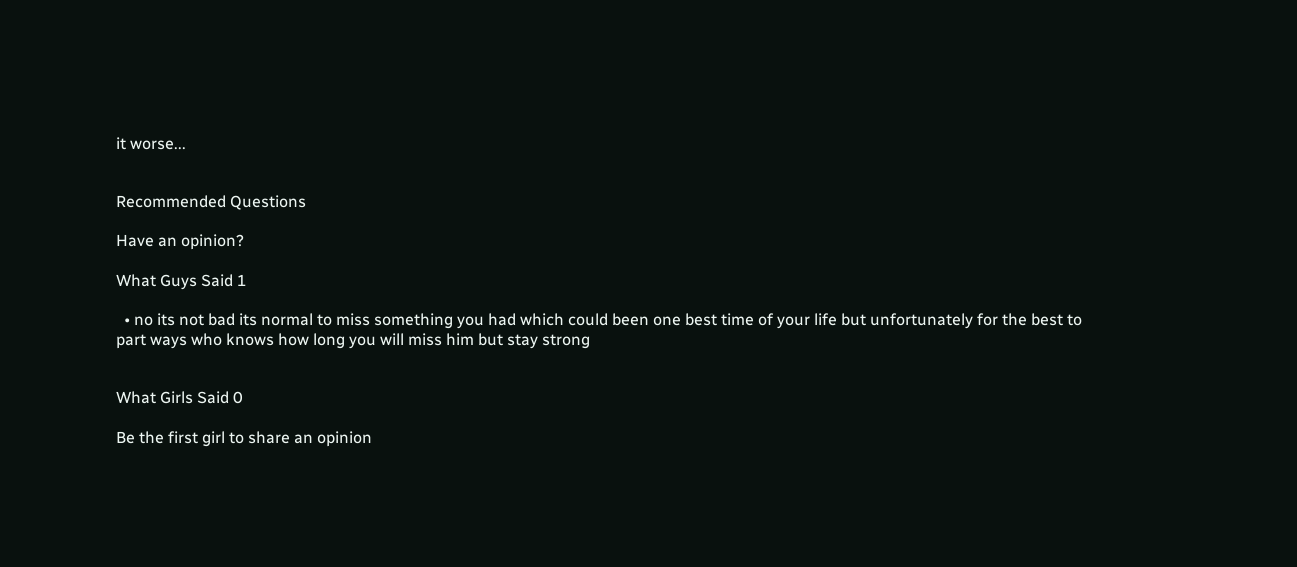it worse...


Recommended Questions

Have an opinion?

What Guys Said 1

  • no its not bad its normal to miss something you had which could been one best time of your life but unfortunately for the best to part ways who knows how long you will miss him but stay strong


What Girls Said 0

Be the first girl to share an opinion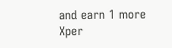and earn 1 more Xper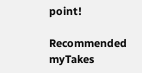point!

Recommended myTakes